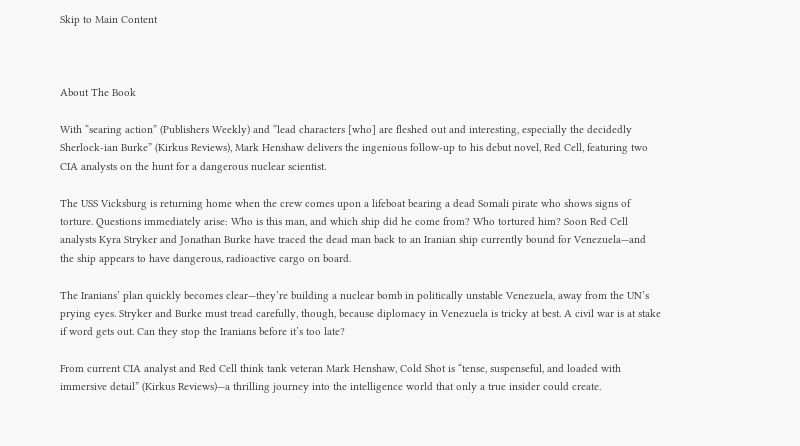Skip to Main Content



About The Book

With “searing action” (Publishers Weekly) and “lead characters [who] are fleshed out and interesting, especially the decidedly Sherlock-ian Burke” (Kirkus Reviews), Mark Henshaw delivers the ingenious follow-up to his debut novel, Red Cell, featuring two CIA analysts on the hunt for a dangerous nuclear scientist.

The USS Vicksburg is returning home when the crew comes upon a lifeboat bearing a dead Somali pirate who shows signs of torture. Questions immediately arise: Who is this man, and which ship did he come from? Who tortured him? Soon Red Cell analysts Kyra Stryker and Jonathan Burke have traced the dead man back to an Iranian ship currently bound for Venezuela—and the ship appears to have dangerous, radioactive cargo on board.

The Iranians’ plan quickly becomes clear—they’re building a nuclear bomb in politically unstable Venezuela, away from the UN’s prying eyes. Stryker and Burke must tread carefully, though, because diplomacy in Venezuela is tricky at best. A civil war is at stake if word gets out. Can they stop the Iranians before it’s too late?

From current CIA analyst and Red Cell think tank veteran Mark Henshaw, Cold Shot is “tense, suspenseful, and loaded with immersive detail” (Kirkus Reviews)—a thrilling journey into the intelligence world that only a true insider could create.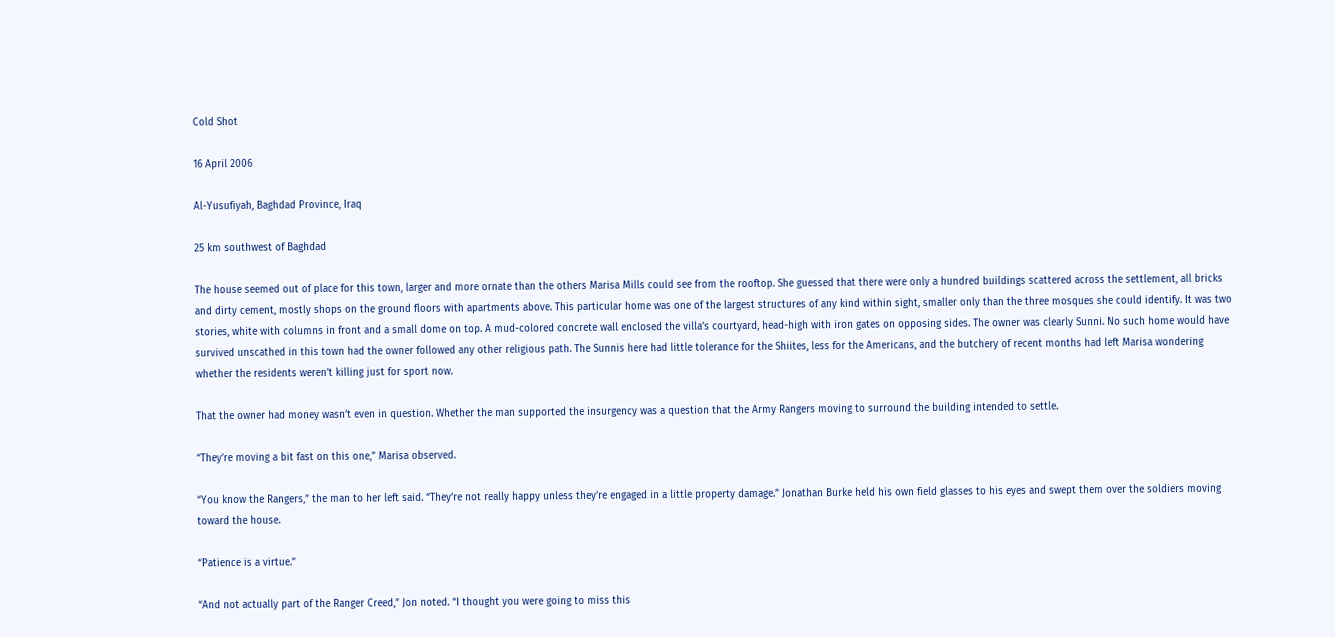Cold Shot

16 April 2006

Al-Yusufiyah, Baghdad Province, Iraq

25 km southwest of Baghdad

The house seemed out of place for this town, larger and more ornate than the others Marisa Mills could see from the rooftop. She guessed that there were only a hundred buildings scattered across the settlement, all bricks and dirty cement, mostly shops on the ground floors with apartments above. This particular home was one of the largest structures of any kind within sight, smaller only than the three mosques she could identify. It was two stories, white with columns in front and a small dome on top. A mud-colored concrete wall enclosed the villa’s courtyard, head-high with iron gates on opposing sides. The owner was clearly Sunni. No such home would have survived unscathed in this town had the owner followed any other religious path. The Sunnis here had little tolerance for the Shiites, less for the Americans, and the butchery of recent months had left Marisa wondering whether the residents weren’t killing just for sport now.

That the owner had money wasn’t even in question. Whether the man supported the insurgency was a question that the Army Rangers moving to surround the building intended to settle.

“They’re moving a bit fast on this one,” Marisa observed.

“You know the Rangers,” the man to her left said. “They’re not really happy unless they’re engaged in a little property damage.” Jonathan Burke held his own field glasses to his eyes and swept them over the soldiers moving toward the house.

“Patience is a virtue.”

“And not actually part of the Ranger Creed,” Jon noted. “I thought you were going to miss this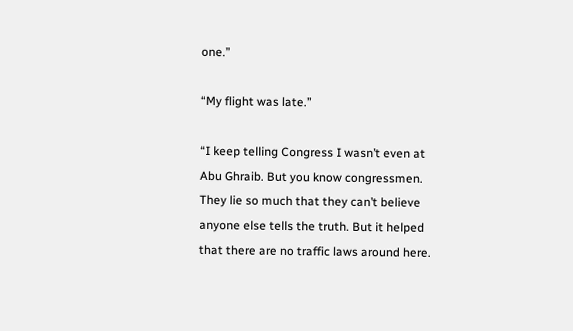one.”

“My flight was late.”

“I keep telling Congress I wasn’t even at Abu Ghraib. But you know congressmen. They lie so much that they can’t believe anyone else tells the truth. But it helped that there are no traffic laws around here.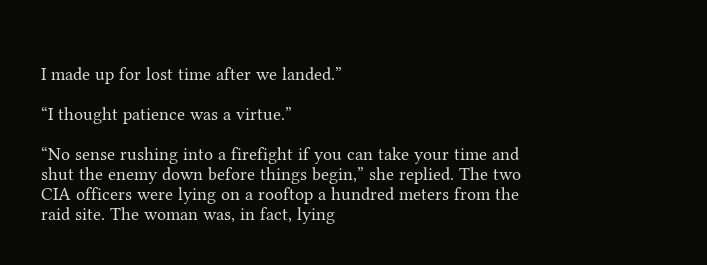I made up for lost time after we landed.”

“I thought patience was a virtue.”

“No sense rushing into a firefight if you can take your time and shut the enemy down before things begin,” she replied. The two CIA officers were lying on a rooftop a hundred meters from the raid site. The woman was, in fact, lying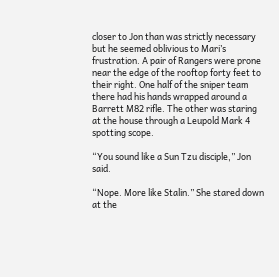closer to Jon than was strictly necessary but he seemed oblivious to Mari’s frustration. A pair of Rangers were prone near the edge of the rooftop forty feet to their right. One half of the sniper team there had his hands wrapped around a Barrett M82 rifle. The other was staring at the house through a Leupold Mark 4 spotting scope.

“You sound like a Sun Tzu disciple,” Jon said.

“Nope. More like Stalin.” She stared down at the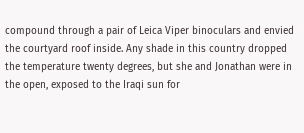compound through a pair of Leica Viper binoculars and envied the courtyard roof inside. Any shade in this country dropped the temperature twenty degrees, but she and Jonathan were in the open, exposed to the Iraqi sun for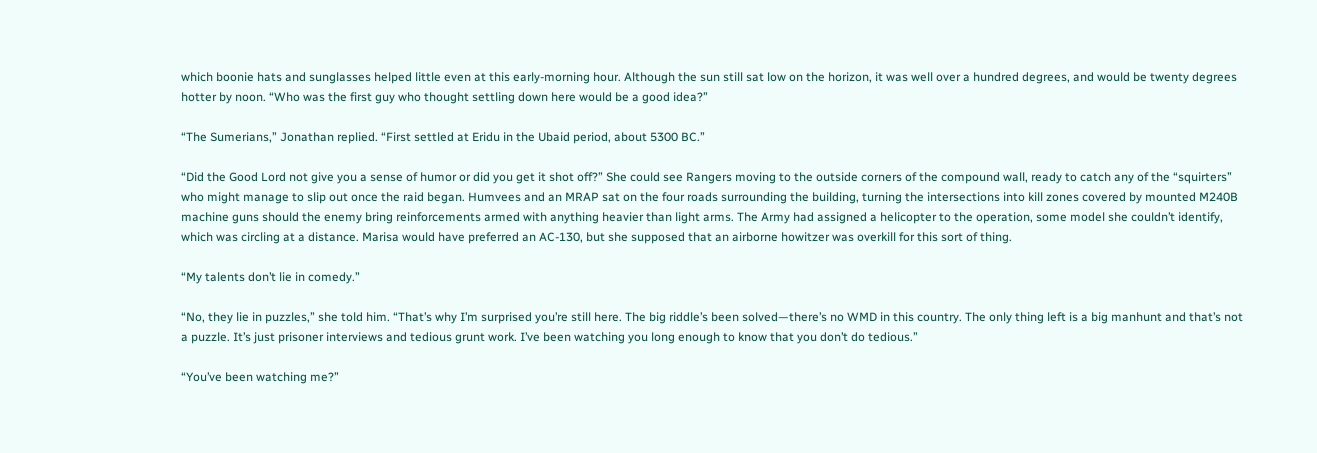which boonie hats and sunglasses helped little even at this early-morning hour. Although the sun still sat low on the horizon, it was well over a hundred degrees, and would be twenty degrees hotter by noon. “Who was the first guy who thought settling down here would be a good idea?”

“The Sumerians,” Jonathan replied. “First settled at Eridu in the Ubaid period, about 5300 BC.”

“Did the Good Lord not give you a sense of humor or did you get it shot off?” She could see Rangers moving to the outside corners of the compound wall, ready to catch any of the “squirters” who might manage to slip out once the raid began. Humvees and an MRAP sat on the four roads surrounding the building, turning the intersections into kill zones covered by mounted M240B machine guns should the enemy bring reinforcements armed with anything heavier than light arms. The Army had assigned a helicopter to the operation, some model she couldn’t identify, which was circling at a distance. Marisa would have preferred an AC-130, but she supposed that an airborne howitzer was overkill for this sort of thing.

“My talents don’t lie in comedy.”

“No, they lie in puzzles,” she told him. “That’s why I’m surprised you’re still here. The big riddle’s been solved—there’s no WMD in this country. The only thing left is a big manhunt and that’s not a puzzle. It’s just prisoner interviews and tedious grunt work. I’ve been watching you long enough to know that you don’t do tedious.”

“You’ve been watching me?”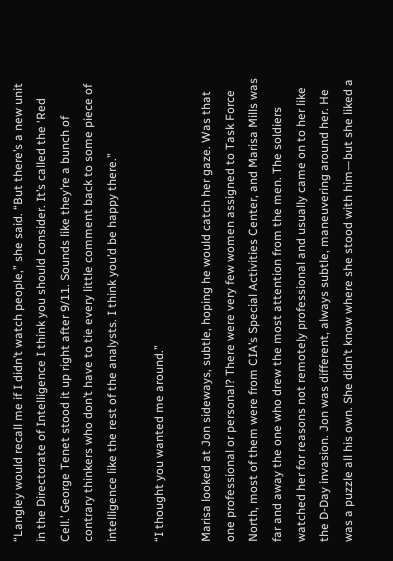“Langley would recall me if I didn’t watch people,” she said. “But there’s a new unit in the Directorate of Intelligence I think you should consider. It’s called the ‘Red Cell.’ George Tenet stood it up right after 9/11. Sounds like they’re a bunch of contrary thinkers who don’t have to tie every little comment back to some piece of intelligence like the rest of the analysts. I think you’d be happy there.”

“I thought you wanted me around.”

Marisa looked at Jon sideways, subtle, hoping he would catch her gaze. Was that one professional or personal? There were very few women assigned to Task Force North, most of them were from CIA’s Special Activities Center, and Marisa Mills was far and away the one who drew the most attention from the men. The soldiers watched her for reasons not remotely professional and usually came on to her like the D-Day invasion. Jon was different, always subtle, maneuvering around her. He was a puzzle all his own. She didn’t know where she stood with him—but she liked a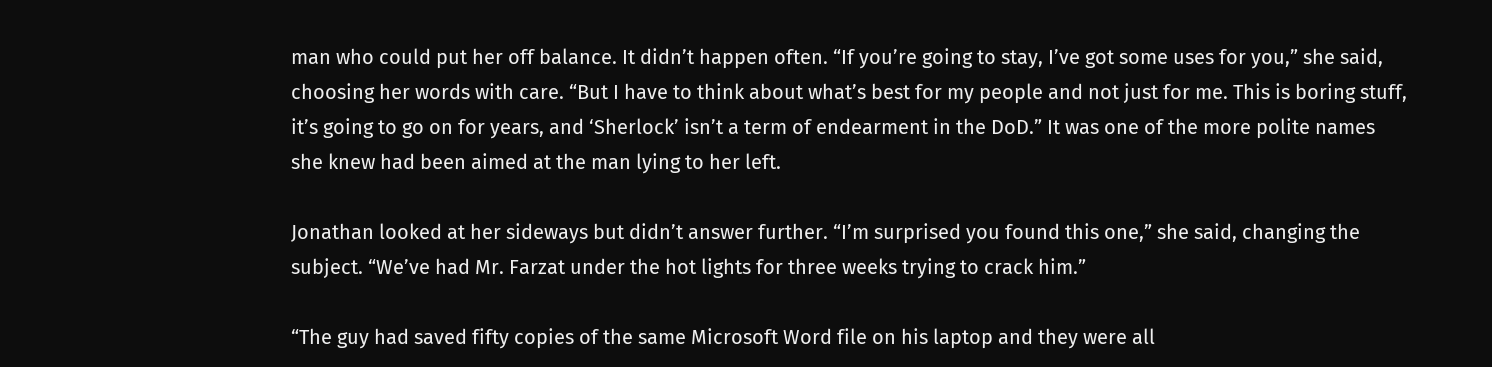man who could put her off balance. It didn’t happen often. “If you’re going to stay, I’ve got some uses for you,” she said, choosing her words with care. “But I have to think about what’s best for my people and not just for me. This is boring stuff, it’s going to go on for years, and ‘Sherlock’ isn’t a term of endearment in the DoD.” It was one of the more polite names she knew had been aimed at the man lying to her left.

Jonathan looked at her sideways but didn’t answer further. “I’m surprised you found this one,” she said, changing the subject. “We’ve had Mr. Farzat under the hot lights for three weeks trying to crack him.”

“The guy had saved fifty copies of the same Microsoft Word file on his laptop and they were all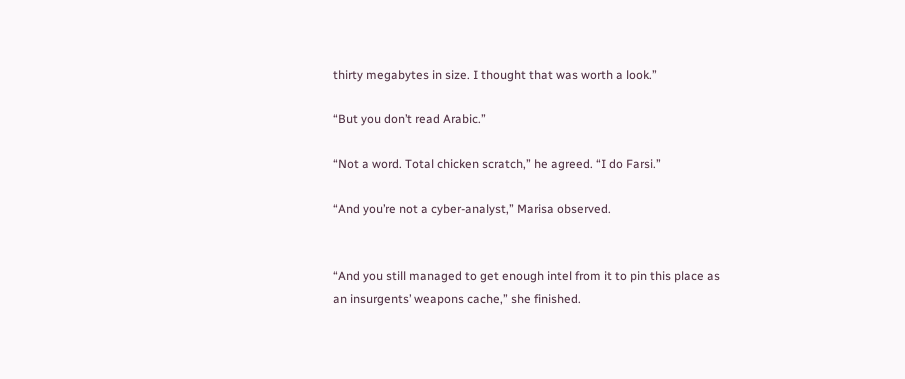thirty megabytes in size. I thought that was worth a look.”

“But you don’t read Arabic.”

“Not a word. Total chicken scratch,” he agreed. “I do Farsi.”

“And you’re not a cyber-analyst,” Marisa observed.


“And you still managed to get enough intel from it to pin this place as an insurgents’ weapons cache,” she finished.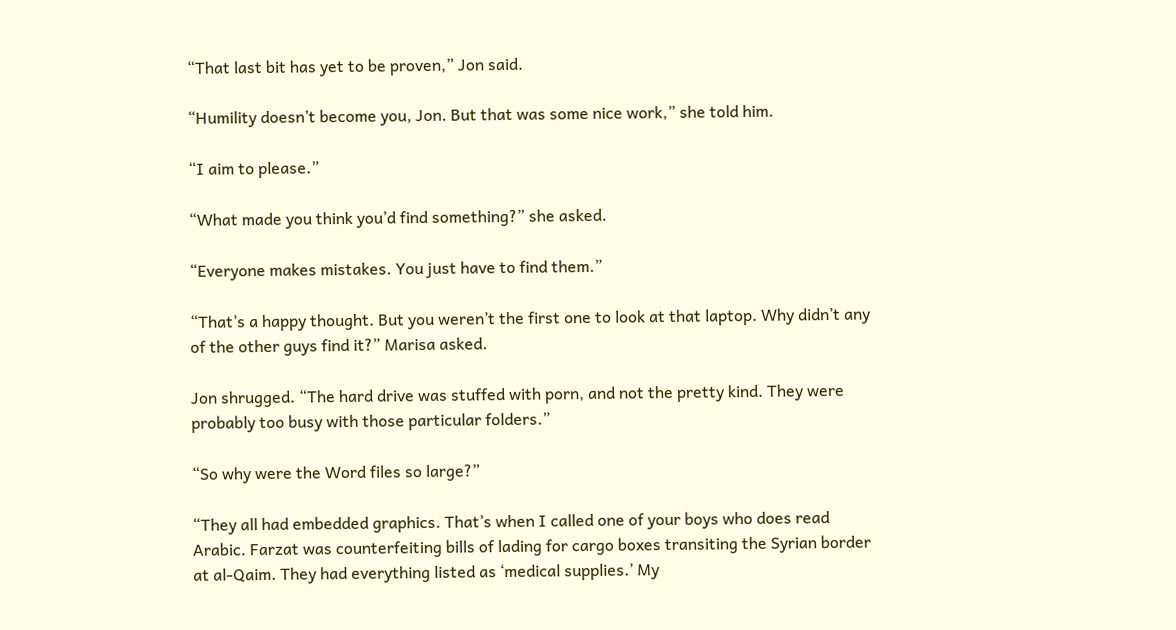“That last bit has yet to be proven,” Jon said.

“Humility doesn’t become you, Jon. But that was some nice work,” she told him.

“I aim to please.”

“What made you think you’d find something?” she asked.

“Everyone makes mistakes. You just have to find them.”

“That’s a happy thought. But you weren’t the first one to look at that laptop. Why didn’t any of the other guys find it?” Marisa asked.

Jon shrugged. “The hard drive was stuffed with porn, and not the pretty kind. They were probably too busy with those particular folders.”

“So why were the Word files so large?”

“They all had embedded graphics. That’s when I called one of your boys who does read Arabic. Farzat was counterfeiting bills of lading for cargo boxes transiting the Syrian border at al-Qaim. They had everything listed as ‘medical supplies.’ My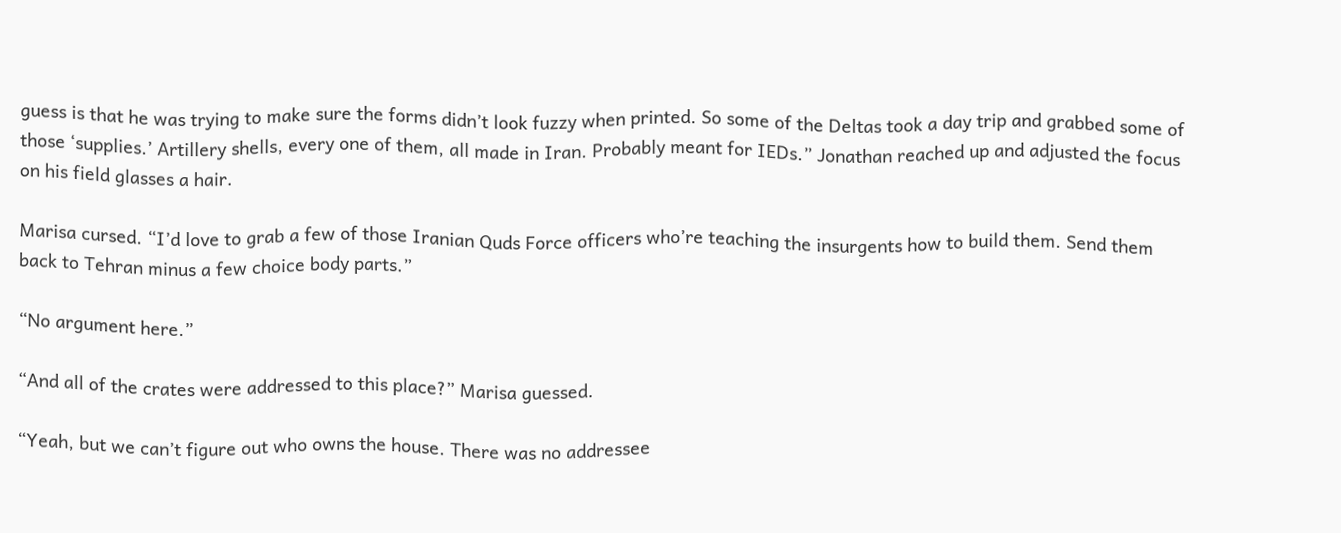guess is that he was trying to make sure the forms didn’t look fuzzy when printed. So some of the Deltas took a day trip and grabbed some of those ‘supplies.’ Artillery shells, every one of them, all made in Iran. Probably meant for IEDs.” Jonathan reached up and adjusted the focus on his field glasses a hair.

Marisa cursed. “I’d love to grab a few of those Iranian Quds Force officers who’re teaching the insurgents how to build them. Send them back to Tehran minus a few choice body parts.”

“No argument here.”

“And all of the crates were addressed to this place?” Marisa guessed.

“Yeah, but we can’t figure out who owns the house. There was no addressee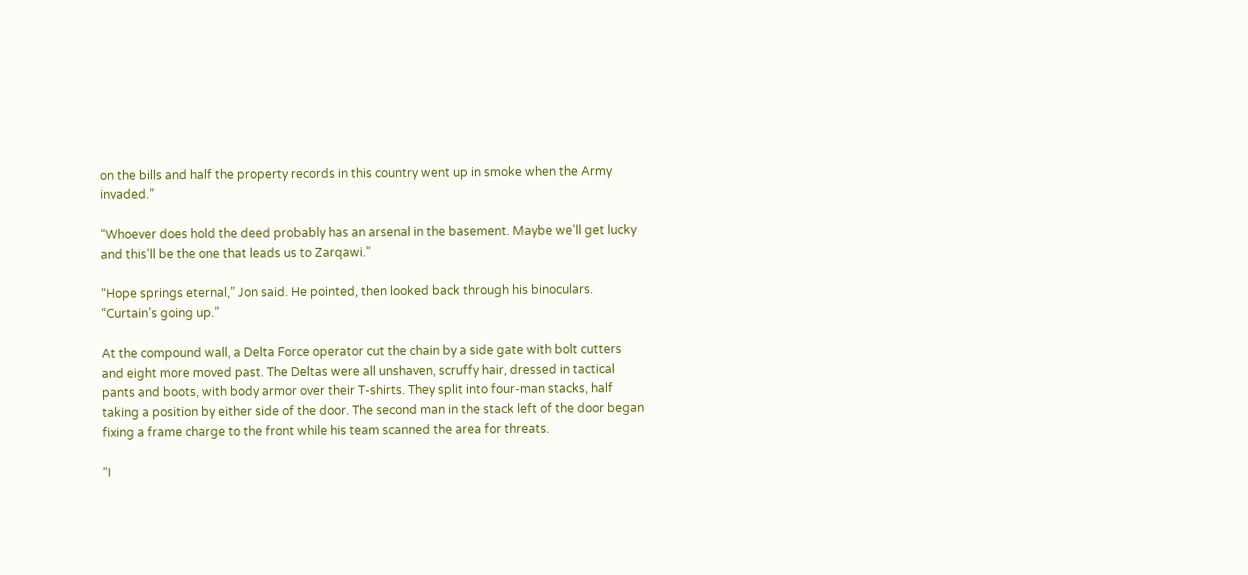on the bills and half the property records in this country went up in smoke when the Army invaded.”

“Whoever does hold the deed probably has an arsenal in the basement. Maybe we’ll get lucky and this’ll be the one that leads us to Zarqawi.”

“Hope springs eternal,” Jon said. He pointed, then looked back through his binoculars. “Curtain’s going up.”

At the compound wall, a Delta Force operator cut the chain by a side gate with bolt cutters and eight more moved past. The Deltas were all unshaven, scruffy hair, dressed in tactical pants and boots, with body armor over their T-shirts. They split into four-man stacks, half taking a position by either side of the door. The second man in the stack left of the door began fixing a frame charge to the front while his team scanned the area for threats.

“I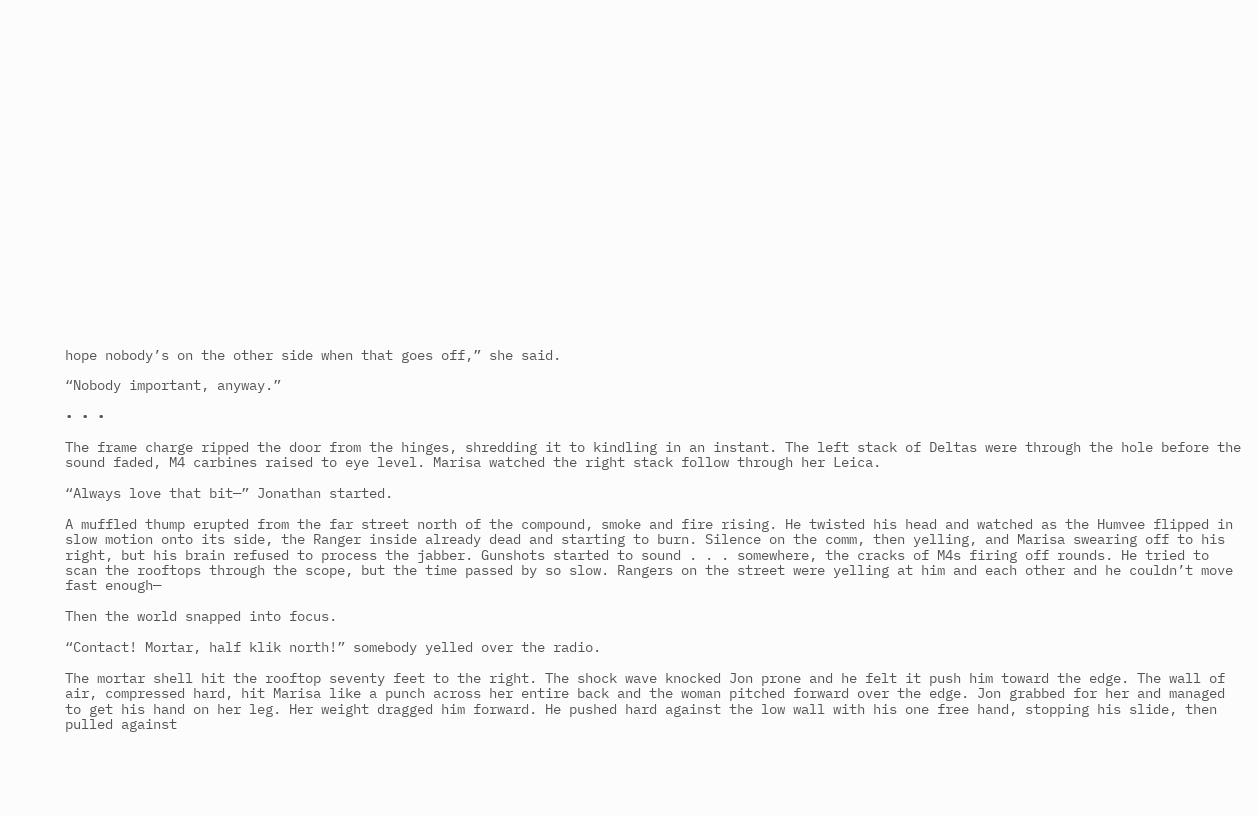hope nobody’s on the other side when that goes off,” she said.

“Nobody important, anyway.”

• • •

The frame charge ripped the door from the hinges, shredding it to kindling in an instant. The left stack of Deltas were through the hole before the sound faded, M4 carbines raised to eye level. Marisa watched the right stack follow through her Leica.

“Always love that bit—” Jonathan started.

A muffled thump erupted from the far street north of the compound, smoke and fire rising. He twisted his head and watched as the Humvee flipped in slow motion onto its side, the Ranger inside already dead and starting to burn. Silence on the comm, then yelling, and Marisa swearing off to his right, but his brain refused to process the jabber. Gunshots started to sound . . . somewhere, the cracks of M4s firing off rounds. He tried to scan the rooftops through the scope, but the time passed by so slow. Rangers on the street were yelling at him and each other and he couldn’t move fast enough—

Then the world snapped into focus.

“Contact! Mortar, half klik north!” somebody yelled over the radio.

The mortar shell hit the rooftop seventy feet to the right. The shock wave knocked Jon prone and he felt it push him toward the edge. The wall of air, compressed hard, hit Marisa like a punch across her entire back and the woman pitched forward over the edge. Jon grabbed for her and managed to get his hand on her leg. Her weight dragged him forward. He pushed hard against the low wall with his one free hand, stopping his slide, then pulled against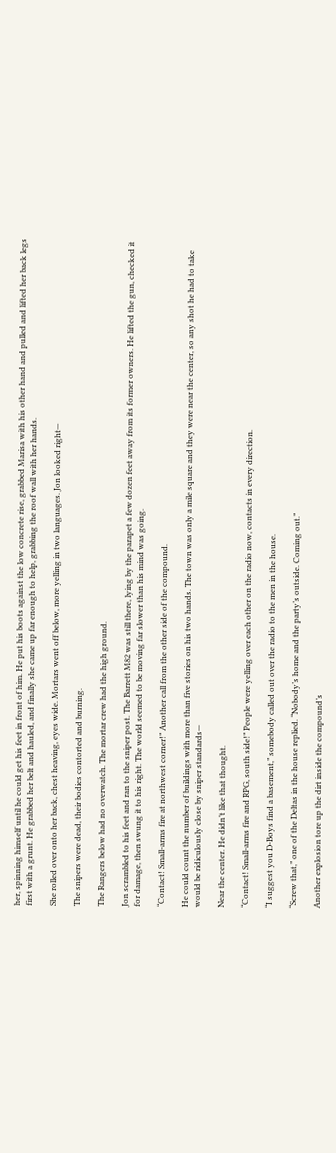her, spinning himself until he could get his feet in front of him. He put his boots against the low concrete rise, grabbed Marisa with his other hand and pulled and lifted her back legs first with a grunt. He grabbed her belt and hauled, and finally she came up far enough to help, grabbing the roof wall with her hands.

She rolled over onto her back, chest heaving, eyes wide. Mortars went off below, more yelling in two languages. Jon looked right—

The snipers were dead, their bodies contorted and burning.

The Rangers below had no overwatch. The mortar crew had the high ground.

Jon scrambled to his feet and ran to the sniper post. The Barrett M82 was still there, lying by the parapet a few dozen feet away from its former owners. He lifted the gun, checked it for damage, then swung it to his right. The world seemed to be moving far slower than his mind was going.

“Contact! Small-arms fire at northwest corner!” Another call from the other side of the compound.

He could count the number of buildings with more than five stories on his two hands. The town was only a mile square and they were near the center, so any shot he had to take would be ridiculously close by sniper standards—

Near the center. He didn’t like that thought.

“Contact! Small-arms fire and RPG, south side!” People were yelling over each other on the radio now, contacts in every direction.

“I suggest you D-Boys find a basement,” somebody called out over the radio to the men in the house.

“Screw that,” one of the Deltas in the house replied. “Nobody’s home and the party’s outside. Coming out.”

Another explosion tore up the dirt inside the compound’s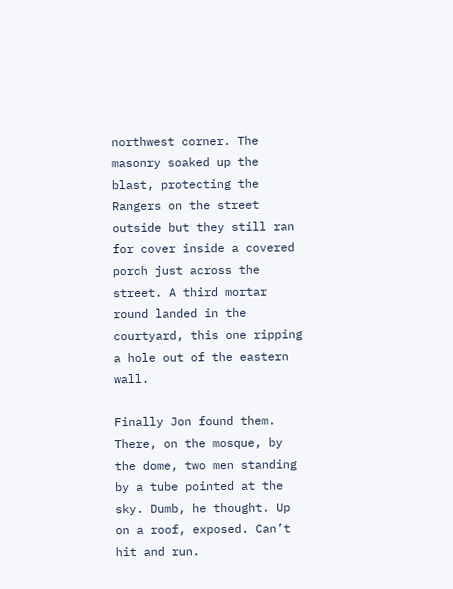northwest corner. The masonry soaked up the blast, protecting the Rangers on the street outside but they still ran for cover inside a covered porch just across the street. A third mortar round landed in the courtyard, this one ripping a hole out of the eastern wall.

Finally Jon found them. There, on the mosque, by the dome, two men standing by a tube pointed at the sky. Dumb, he thought. Up on a roof, exposed. Can’t hit and run.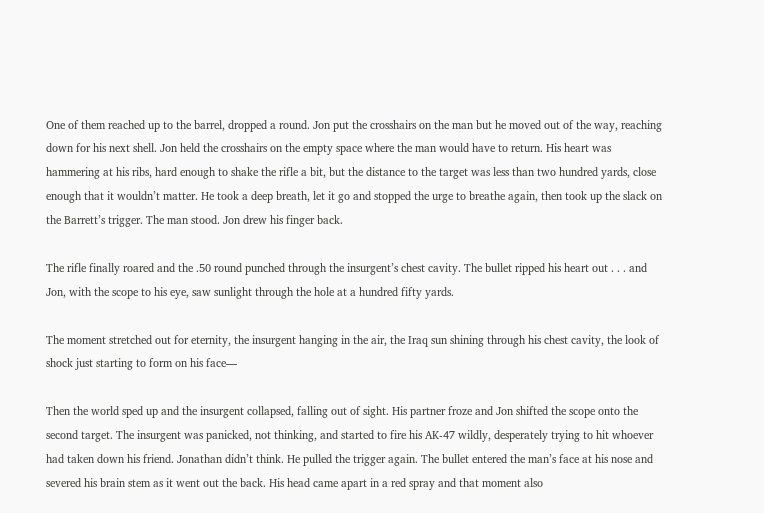One of them reached up to the barrel, dropped a round. Jon put the crosshairs on the man but he moved out of the way, reaching down for his next shell. Jon held the crosshairs on the empty space where the man would have to return. His heart was hammering at his ribs, hard enough to shake the rifle a bit, but the distance to the target was less than two hundred yards, close enough that it wouldn’t matter. He took a deep breath, let it go and stopped the urge to breathe again, then took up the slack on the Barrett’s trigger. The man stood. Jon drew his finger back.

The rifle finally roared and the .50 round punched through the insurgent’s chest cavity. The bullet ripped his heart out . . . and Jon, with the scope to his eye, saw sunlight through the hole at a hundred fifty yards.

The moment stretched out for eternity, the insurgent hanging in the air, the Iraq sun shining through his chest cavity, the look of shock just starting to form on his face—

Then the world sped up and the insurgent collapsed, falling out of sight. His partner froze and Jon shifted the scope onto the second target. The insurgent was panicked, not thinking, and started to fire his AK-47 wildly, desperately trying to hit whoever had taken down his friend. Jonathan didn’t think. He pulled the trigger again. The bullet entered the man’s face at his nose and severed his brain stem as it went out the back. His head came apart in a red spray and that moment also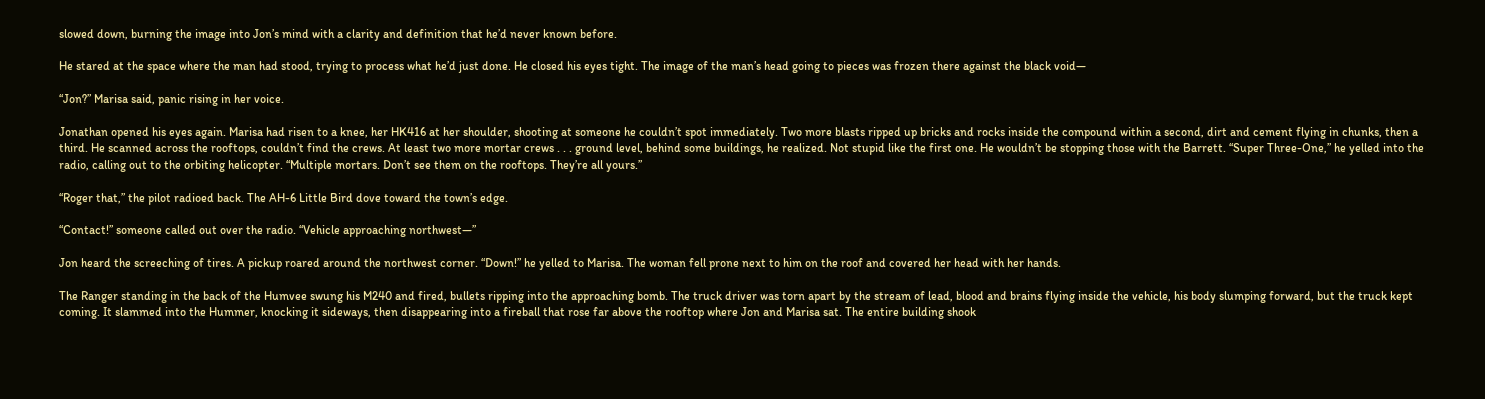slowed down, burning the image into Jon’s mind with a clarity and definition that he’d never known before.

He stared at the space where the man had stood, trying to process what he’d just done. He closed his eyes tight. The image of the man’s head going to pieces was frozen there against the black void—

“Jon?” Marisa said, panic rising in her voice.

Jonathan opened his eyes again. Marisa had risen to a knee, her HK416 at her shoulder, shooting at someone he couldn’t spot immediately. Two more blasts ripped up bricks and rocks inside the compound within a second, dirt and cement flying in chunks, then a third. He scanned across the rooftops, couldn’t find the crews. At least two more mortar crews . . . ground level, behind some buildings, he realized. Not stupid like the first one. He wouldn’t be stopping those with the Barrett. “Super Three-One,” he yelled into the radio, calling out to the orbiting helicopter. “Multiple mortars. Don’t see them on the rooftops. They’re all yours.”

“Roger that,” the pilot radioed back. The AH-6 Little Bird dove toward the town’s edge.

“Contact!” someone called out over the radio. “Vehicle approaching northwest—”

Jon heard the screeching of tires. A pickup roared around the northwest corner. “Down!” he yelled to Marisa. The woman fell prone next to him on the roof and covered her head with her hands.

The Ranger standing in the back of the Humvee swung his M240 and fired, bullets ripping into the approaching bomb. The truck driver was torn apart by the stream of lead, blood and brains flying inside the vehicle, his body slumping forward, but the truck kept coming. It slammed into the Hummer, knocking it sideways, then disappearing into a fireball that rose far above the rooftop where Jon and Marisa sat. The entire building shook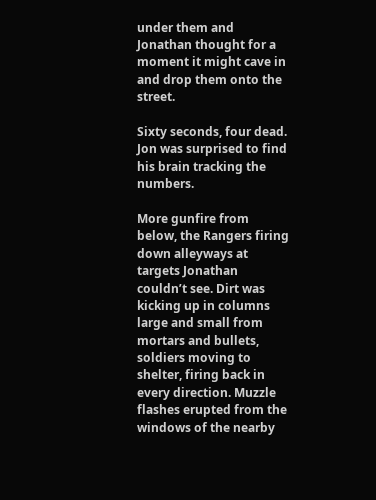under them and Jonathan thought for a moment it might cave in and drop them onto the street.

Sixty seconds, four dead. Jon was surprised to find his brain tracking the numbers.

More gunfire from below, the Rangers firing down alleyways at targets Jonathan couldn’t see. Dirt was kicking up in columns large and small from mortars and bullets, soldiers moving to shelter, firing back in every direction. Muzzle flashes erupted from the windows of the nearby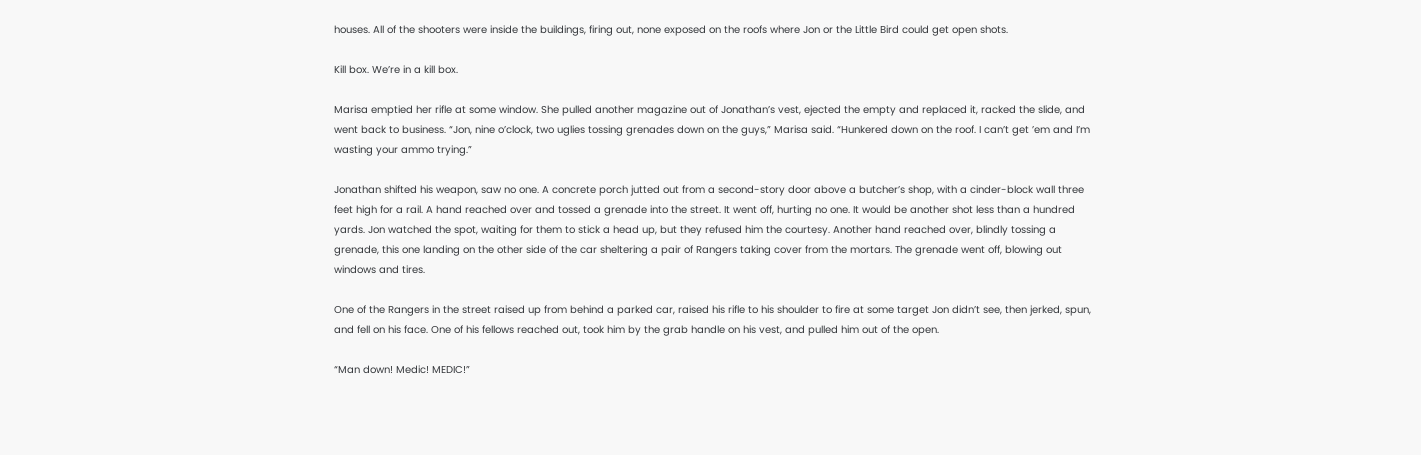houses. All of the shooters were inside the buildings, firing out, none exposed on the roofs where Jon or the Little Bird could get open shots.

Kill box. We’re in a kill box.

Marisa emptied her rifle at some window. She pulled another magazine out of Jonathan’s vest, ejected the empty and replaced it, racked the slide, and went back to business. “Jon, nine o’clock, two uglies tossing grenades down on the guys,” Marisa said. “Hunkered down on the roof. I can’t get ’em and I’m wasting your ammo trying.”

Jonathan shifted his weapon, saw no one. A concrete porch jutted out from a second-story door above a butcher’s shop, with a cinder-block wall three feet high for a rail. A hand reached over and tossed a grenade into the street. It went off, hurting no one. It would be another shot less than a hundred yards. Jon watched the spot, waiting for them to stick a head up, but they refused him the courtesy. Another hand reached over, blindly tossing a grenade, this one landing on the other side of the car sheltering a pair of Rangers taking cover from the mortars. The grenade went off, blowing out windows and tires.

One of the Rangers in the street raised up from behind a parked car, raised his rifle to his shoulder to fire at some target Jon didn’t see, then jerked, spun, and fell on his face. One of his fellows reached out, took him by the grab handle on his vest, and pulled him out of the open.

“Man down! Medic! MEDIC!”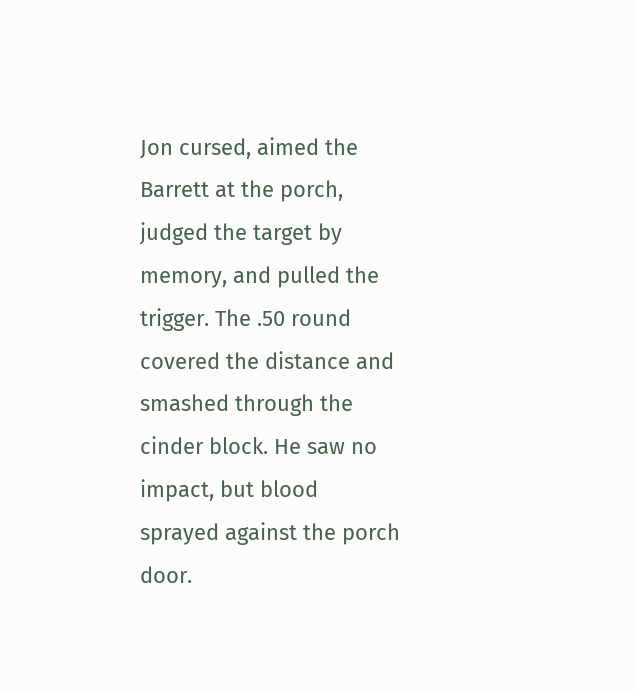Jon cursed, aimed the Barrett at the porch, judged the target by memory, and pulled the trigger. The .50 round covered the distance and smashed through the cinder block. He saw no impact, but blood sprayed against the porch door.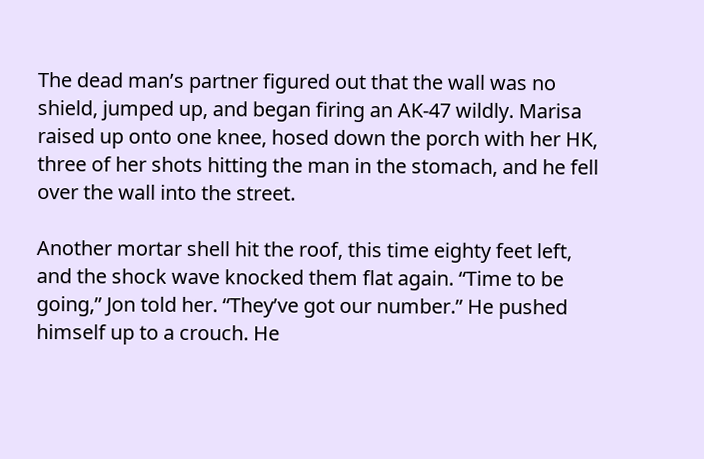The dead man’s partner figured out that the wall was no shield, jumped up, and began firing an AK-47 wildly. Marisa raised up onto one knee, hosed down the porch with her HK, three of her shots hitting the man in the stomach, and he fell over the wall into the street.

Another mortar shell hit the roof, this time eighty feet left, and the shock wave knocked them flat again. “Time to be going,” Jon told her. “They’ve got our number.” He pushed himself up to a crouch. He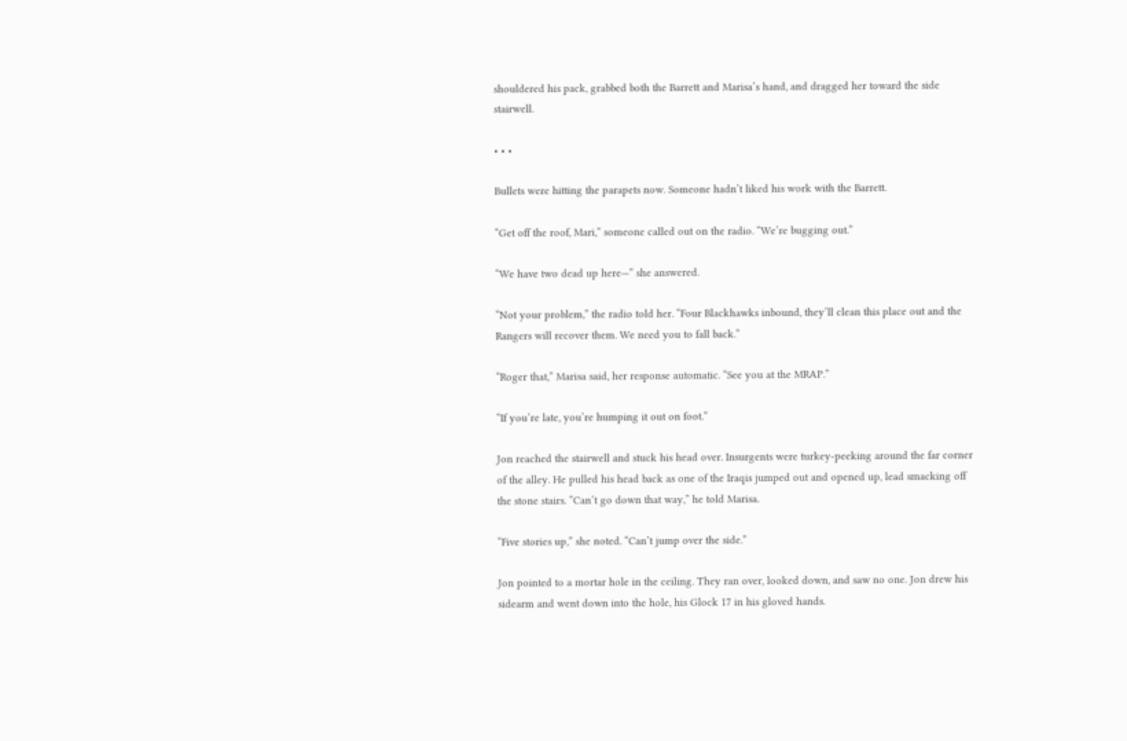shouldered his pack, grabbed both the Barrett and Marisa’s hand, and dragged her toward the side stairwell.

• • •

Bullets were hitting the parapets now. Someone hadn’t liked his work with the Barrett.

“Get off the roof, Mari,” someone called out on the radio. “We’re bugging out.”

“We have two dead up here—” she answered.

“Not your problem,” the radio told her. “Four Blackhawks inbound, they’ll clean this place out and the Rangers will recover them. We need you to fall back.”

“Roger that,” Marisa said, her response automatic. “See you at the MRAP.”

“If you’re late, you’re humping it out on foot.”

Jon reached the stairwell and stuck his head over. Insurgents were turkey-peeking around the far corner of the alley. He pulled his head back as one of the Iraqis jumped out and opened up, lead smacking off the stone stairs. “Can’t go down that way,” he told Marisa.

“Five stories up,” she noted. “Can’t jump over the side.”

Jon pointed to a mortar hole in the ceiling. They ran over, looked down, and saw no one. Jon drew his sidearm and went down into the hole, his Glock 17 in his gloved hands.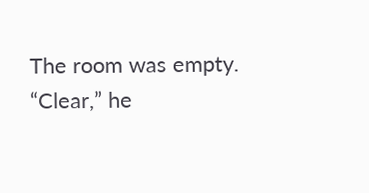The room was empty. “Clear,” he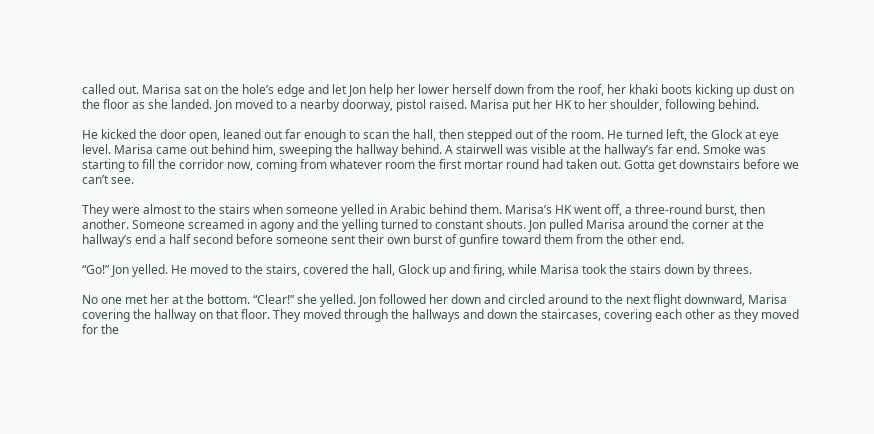called out. Marisa sat on the hole’s edge and let Jon help her lower herself down from the roof, her khaki boots kicking up dust on the floor as she landed. Jon moved to a nearby doorway, pistol raised. Marisa put her HK to her shoulder, following behind.

He kicked the door open, leaned out far enough to scan the hall, then stepped out of the room. He turned left, the Glock at eye level. Marisa came out behind him, sweeping the hallway behind. A stairwell was visible at the hallway’s far end. Smoke was starting to fill the corridor now, coming from whatever room the first mortar round had taken out. Gotta get downstairs before we can’t see.

They were almost to the stairs when someone yelled in Arabic behind them. Marisa’s HK went off, a three-round burst, then another. Someone screamed in agony and the yelling turned to constant shouts. Jon pulled Marisa around the corner at the hallway’s end a half second before someone sent their own burst of gunfire toward them from the other end.

“Go!” Jon yelled. He moved to the stairs, covered the hall, Glock up and firing, while Marisa took the stairs down by threes.

No one met her at the bottom. “Clear!” she yelled. Jon followed her down and circled around to the next flight downward, Marisa covering the hallway on that floor. They moved through the hallways and down the staircases, covering each other as they moved for the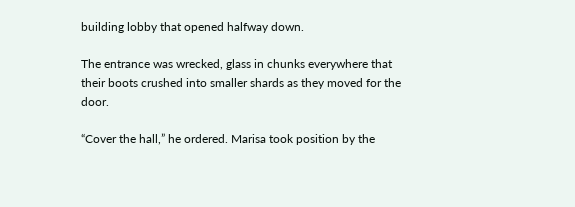building lobby that opened halfway down.

The entrance was wrecked, glass in chunks everywhere that their boots crushed into smaller shards as they moved for the door.

“Cover the hall,” he ordered. Marisa took position by the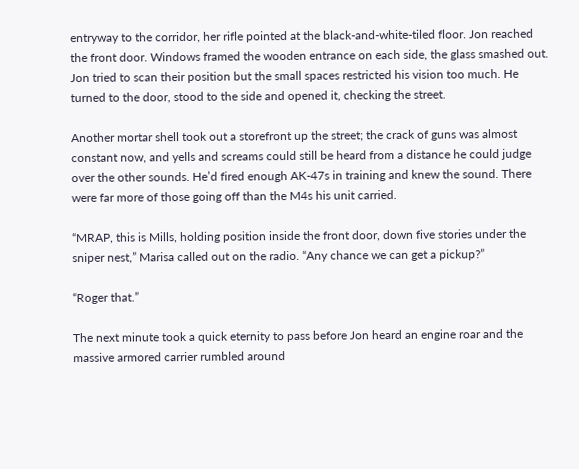entryway to the corridor, her rifle pointed at the black-and-white-tiled floor. Jon reached the front door. Windows framed the wooden entrance on each side, the glass smashed out. Jon tried to scan their position but the small spaces restricted his vision too much. He turned to the door, stood to the side and opened it, checking the street.

Another mortar shell took out a storefront up the street; the crack of guns was almost constant now, and yells and screams could still be heard from a distance he could judge over the other sounds. He’d fired enough AK-47s in training and knew the sound. There were far more of those going off than the M4s his unit carried.

“MRAP, this is Mills, holding position inside the front door, down five stories under the sniper nest,” Marisa called out on the radio. “Any chance we can get a pickup?”

“Roger that.”

The next minute took a quick eternity to pass before Jon heard an engine roar and the massive armored carrier rumbled around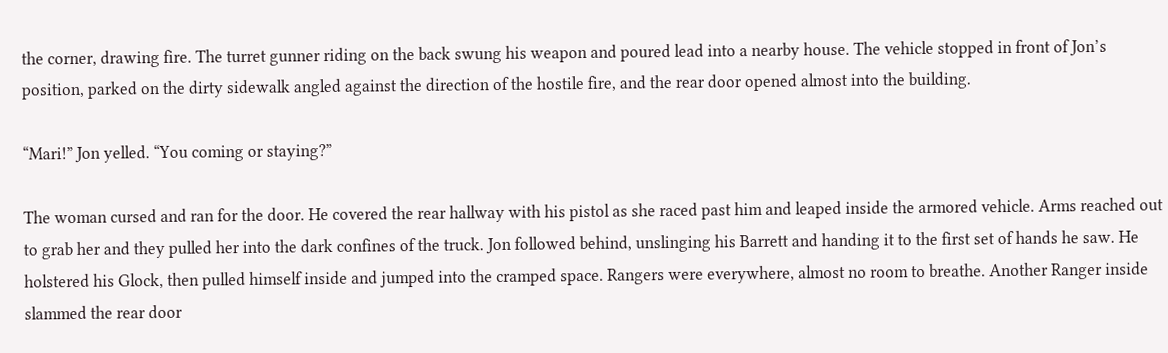the corner, drawing fire. The turret gunner riding on the back swung his weapon and poured lead into a nearby house. The vehicle stopped in front of Jon’s position, parked on the dirty sidewalk angled against the direction of the hostile fire, and the rear door opened almost into the building.

“Mari!” Jon yelled. “You coming or staying?”

The woman cursed and ran for the door. He covered the rear hallway with his pistol as she raced past him and leaped inside the armored vehicle. Arms reached out to grab her and they pulled her into the dark confines of the truck. Jon followed behind, unslinging his Barrett and handing it to the first set of hands he saw. He holstered his Glock, then pulled himself inside and jumped into the cramped space. Rangers were everywhere, almost no room to breathe. Another Ranger inside slammed the rear door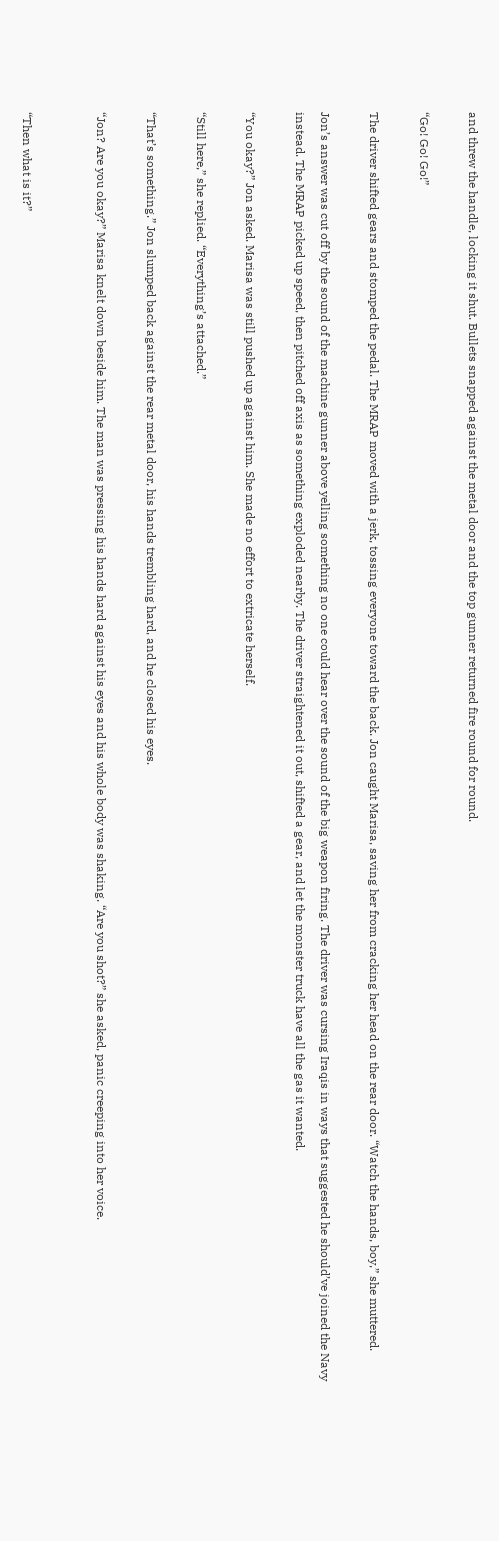and threw the handle, locking it shut. Bullets snapped against the metal door and the top gunner returned fire round for round.

“Go! Go! Go!”

The driver shifted gears and stomped the pedal. The MRAP moved with a jerk, tossing everyone toward the back. Jon caught Marisa, saving her from cracking her head on the rear door. “Watch the hands, boy,” she muttered.

Jon’s answer was cut off by the sound of the machine gunner above yelling something no one could hear over the sound of the big weapon firing. The driver was cursing Iraqis in ways that suggested he should’ve joined the Navy instead. The MRAP picked up speed, then pitched off axis as something exploded nearby. The driver straightened it out, shifted a gear, and let the monster truck have all the gas it wanted.

“You okay?” Jon asked. Marisa was still pushed up against him. She made no effort to extricate herself.

“Still here,” she replied. “Everything’s attached.”

“That’s something.” Jon slumped back against the rear metal door, his hands trembling hard, and he closed his eyes.

“Jon? Are you okay?” Marisa knelt down beside him. The man was pressing his hands hard against his eyes and his whole body was shaking. “Are you shot?” she asked, panic creeping into her voice.


“Then what is it?”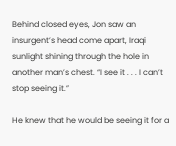Behind closed eyes, Jon saw an insurgent’s head come apart, Iraqi sunlight shining through the hole in another man’s chest. “I see it . . . I can’t stop seeing it.”

He knew that he would be seeing it for a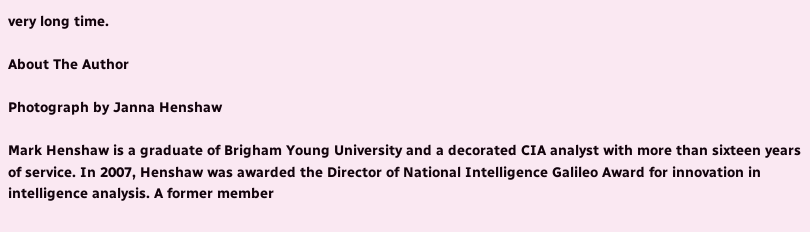very long time.

About The Author

Photograph by Janna Henshaw

Mark Henshaw is a graduate of Brigham Young University and a decorated CIA analyst with more than sixteen years of service. In 2007, Henshaw was awarded the Director of National Intelligence Galileo Award for innovation in intelligence analysis. A former member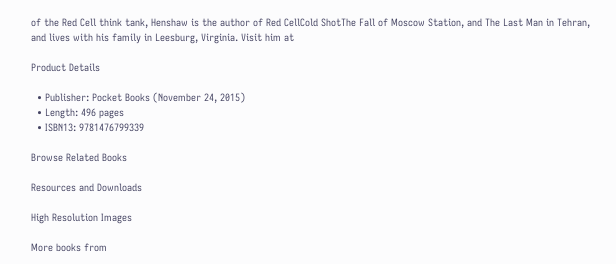of the Red Cell think tank, Henshaw is the author of Red CellCold ShotThe Fall of Moscow Station, and The Last Man in Tehran, and lives with his family in Leesburg, Virginia. Visit him at

Product Details

  • Publisher: Pocket Books (November 24, 2015)
  • Length: 496 pages
  • ISBN13: 9781476799339

Browse Related Books

Resources and Downloads

High Resolution Images

More books from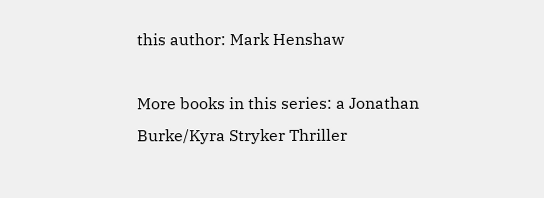this author: Mark Henshaw

More books in this series: a Jonathan Burke/Kyra Stryker Thriller